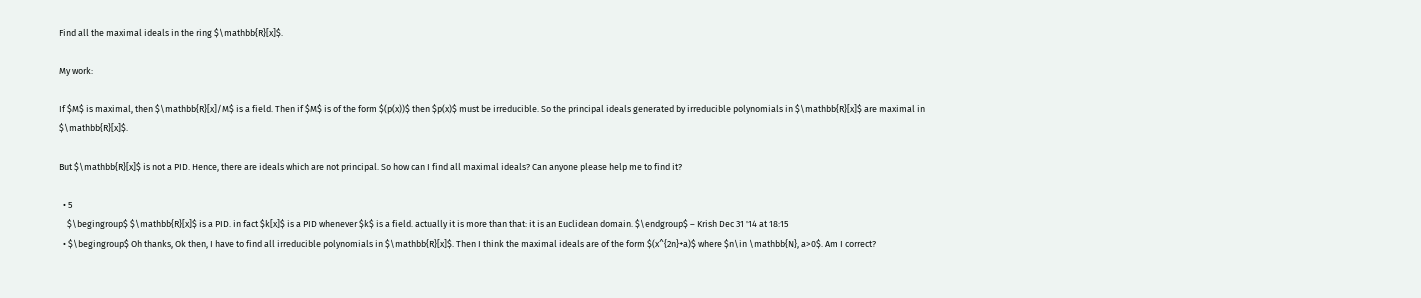Find all the maximal ideals in the ring $\mathbb{R}[x]$.

My work:

If $M$ is maximal, then $\mathbb{R}[x]/M$ is a field. Then if $M$ is of the form $(p(x))$ then $p(x)$ must be irreducible. So the principal ideals generated by irreducible polynomials in $\mathbb{R}[x]$ are maximal in $\mathbb{R}[x]$.

But $\mathbb{R}[x]$ is not a PID. Hence, there are ideals which are not principal. So how can I find all maximal ideals? Can anyone please help me to find it?

  • 5
    $\begingroup$ $\mathbb{R}[x]$ is a PID. in fact $k[x]$ is a PID whenever $k$ is a field. actually it is more than that: it is an Euclidean domain. $\endgroup$ – Krish Dec 31 '14 at 18:15
  • $\begingroup$ Oh thanks, Ok then, I have to find all irreducible polynomials in $\mathbb{R}[x]$. Then I think the maximal ideals are of the form $(x^{2n}+a)$ where $n\in \mathbb{N}, a>0$. Am I correct?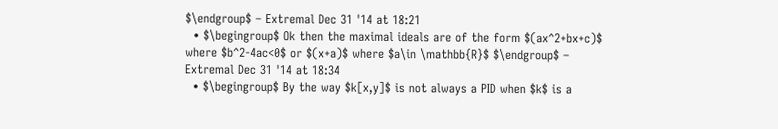$\endgroup$ – Extremal Dec 31 '14 at 18:21
  • $\begingroup$ Ok then the maximal ideals are of the form $(ax^2+bx+c)$ where $b^2-4ac<0$ or $(x+a)$ where $a\in \mathbb{R}$ $\endgroup$ – Extremal Dec 31 '14 at 18:34
  • $\begingroup$ By the way $k[x,y]$ is not always a PID when $k$ is a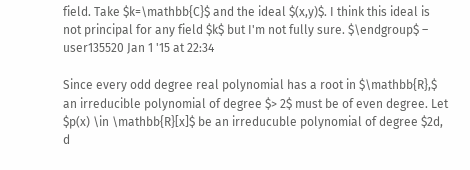field. Take $k=\mathbb{C}$ and the ideal $(x,y)$. I think this ideal is not principal for any field $k$ but I'm not fully sure. $\endgroup$ – user135520 Jan 1 '15 at 22:34

Since every odd degree real polynomial has a root in $\mathbb{R},$ an irreducible polynomial of degree $> 2$ must be of even degree. Let $p(x) \in \mathbb{R}[x]$ be an irreducuble polynomial of degree $2d, d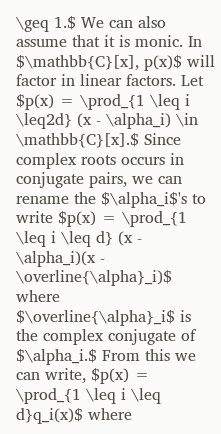\geq 1.$ We can also assume that it is monic. In $\mathbb{C}[x], p(x)$ will factor in linear factors. Let $p(x) = \prod_{1 \leq i \leq2d} (x - \alpha_i) \in \mathbb{C}[x].$ Since complex roots occurs in conjugate pairs, we can rename the $\alpha_i$'s to write $p(x) = \prod_{1 \leq i \leq d} (x - \alpha_i)(x - \overline{\alpha}_i)$ where $\overline{\alpha}_i$ is the complex conjugate of $\alpha_i.$ From this we can write, $p(x) = \prod_{1 \leq i \leq d}q_i(x)$ where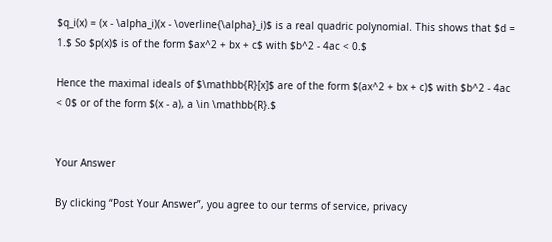$q_i(x) = (x - \alpha_i)(x - \overline{\alpha}_i)$ is a real quadric polynomial. This shows that $d = 1.$ So $p(x)$ is of the form $ax^2 + bx + c$ with $b^2 - 4ac < 0.$

Hence the maximal ideals of $\mathbb{R}[x]$ are of the form $(ax^2 + bx + c)$ with $b^2 - 4ac < 0$ or of the form $(x - a), a \in \mathbb{R}.$


Your Answer

By clicking “Post Your Answer”, you agree to our terms of service, privacy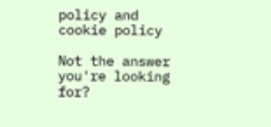policy and cookie policy

Not the answer you're looking for?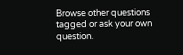Browse other questions tagged or ask your own question.